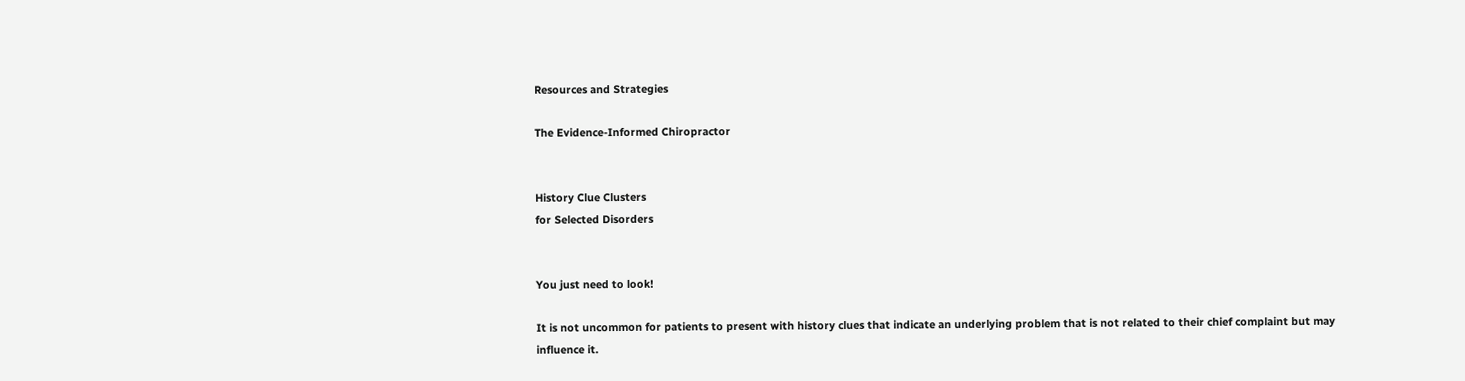Resources and Strategies

The Evidence-Informed Chiropractor


History Clue Clusters
for Selected Disorders


You just need to look!

It is not uncommon for patients to present with history clues that indicate an underlying problem that is not related to their chief complaint but may influence it.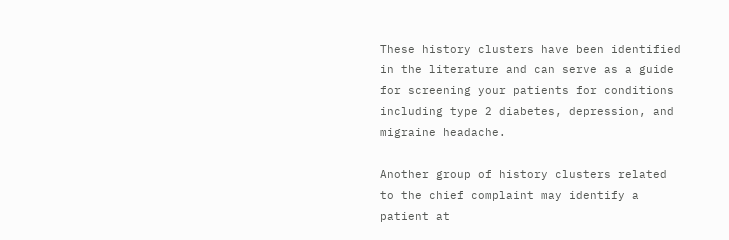These history clusters have been identified in the literature and can serve as a guide for screening your patients for conditions including type 2 diabetes, depression, and migraine headache.

Another group of history clusters related to the chief complaint may identify a patient at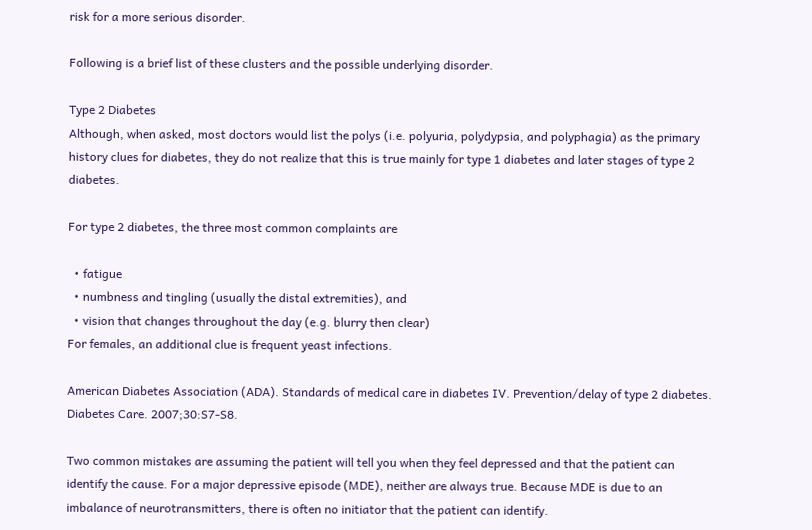risk for a more serious disorder.

Following is a brief list of these clusters and the possible underlying disorder.

Type 2 Diabetes
Although, when asked, most doctors would list the polys (i.e. polyuria, polydypsia, and polyphagia) as the primary history clues for diabetes, they do not realize that this is true mainly for type 1 diabetes and later stages of type 2 diabetes.

For type 2 diabetes, the three most common complaints are

  • fatigue
  • numbness and tingling (usually the distal extremities), and
  • vision that changes throughout the day (e.g. blurry then clear)
For females, an additional clue is frequent yeast infections.

American Diabetes Association (ADA). Standards of medical care in diabetes IV. Prevention/delay of type 2 diabetes. Diabetes Care. 2007;30:S7-S8.

Two common mistakes are assuming the patient will tell you when they feel depressed and that the patient can identify the cause. For a major depressive episode (MDE), neither are always true. Because MDE is due to an imbalance of neurotransmitters, there is often no initiator that the patient can identify.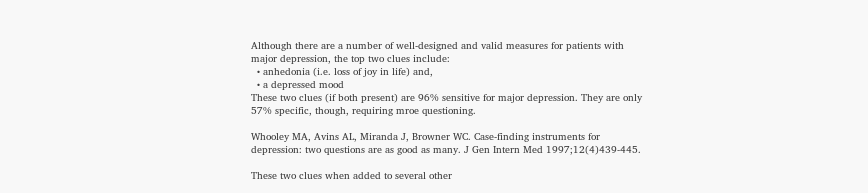Although there are a number of well-designed and valid measures for patients with major depression, the top two clues include:
  • anhedonia (i.e. loss of joy in life) and,
  • a depressed mood
These two clues (if both present) are 96% sensitive for major depression. They are only 57% specific, though, requiring mroe questioning.

Whooley MA, Avins AL, Miranda J, Browner WC. Case-finding instruments for depression: two questions are as good as many. J Gen Intern Med 1997;12(4)439-445.

These two clues when added to several other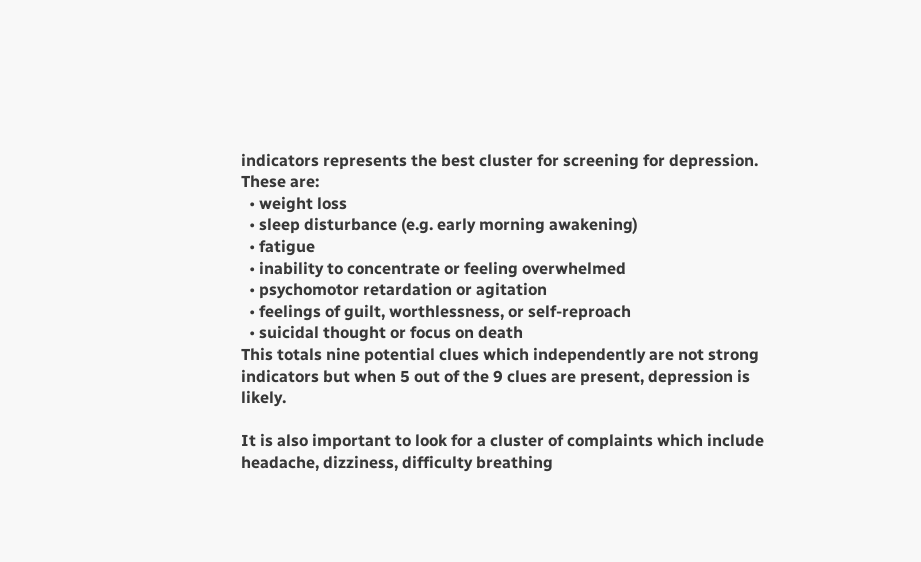indicators represents the best cluster for screening for depression. These are:
  • weight loss
  • sleep disturbance (e.g. early morning awakening)
  • fatigue
  • inability to concentrate or feeling overwhelmed
  • psychomotor retardation or agitation
  • feelings of guilt, worthlessness, or self-reproach
  • suicidal thought or focus on death
This totals nine potential clues which independently are not strong indicators but when 5 out of the 9 clues are present, depression is likely.

It is also important to look for a cluster of complaints which include headache, dizziness, difficulty breathing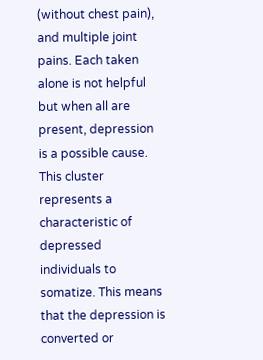(without chest pain), and multiple joint pains. Each taken alone is not helpful but when all are present, depression is a possible cause. This cluster represents a characteristic of depressed individuals to somatize. This means that the depression is converted or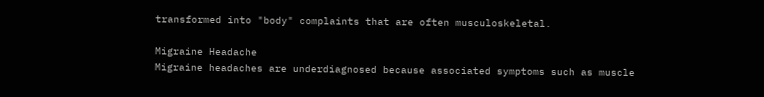transformed into "body" complaints that are often musculoskeletal.

Migraine Headache
Migraine headaches are underdiagnosed because associated symptoms such as muscle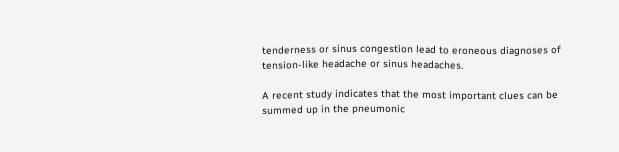tenderness or sinus congestion lead to eroneous diagnoses of tension-like headache or sinus headaches.

A recent study indicates that the most important clues can be summed up in the pneumonic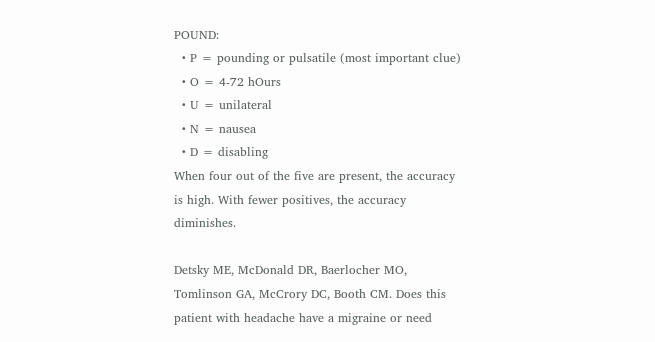POUND:
  • P = pounding or pulsatile (most important clue)
  • O = 4-72 hOurs
  • U = unilateral
  • N = nausea
  • D = disabling
When four out of the five are present, the accuracy is high. With fewer positives, the accuracy diminishes.

Detsky ME, McDonald DR, Baerlocher MO, Tomlinson GA, McCrory DC, Booth CM. Does this patient with headache have a migraine or need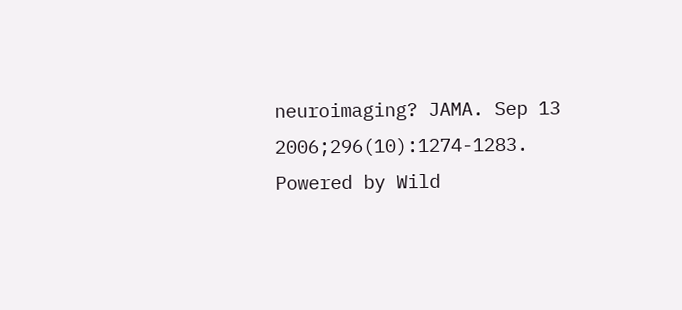neuroimaging? JAMA. Sep 13 2006;296(10):1274-1283.
Powered by Wild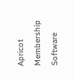Apricot Membership Software